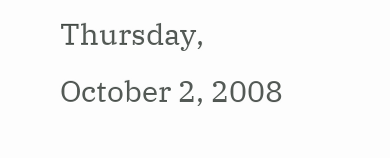Thursday, October 2, 2008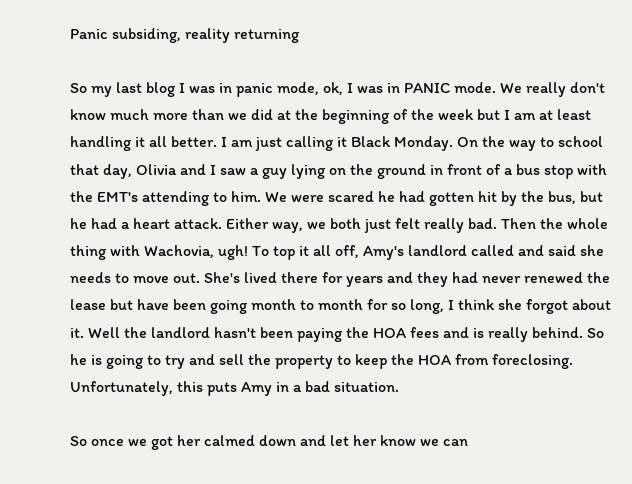Panic subsiding, reality returning

So my last blog I was in panic mode, ok, I was in PANIC mode. We really don't know much more than we did at the beginning of the week but I am at least handling it all better. I am just calling it Black Monday. On the way to school that day, Olivia and I saw a guy lying on the ground in front of a bus stop with the EMT's attending to him. We were scared he had gotten hit by the bus, but he had a heart attack. Either way, we both just felt really bad. Then the whole thing with Wachovia, ugh! To top it all off, Amy's landlord called and said she needs to move out. She's lived there for years and they had never renewed the lease but have been going month to month for so long, I think she forgot about it. Well the landlord hasn't been paying the HOA fees and is really behind. So he is going to try and sell the property to keep the HOA from foreclosing. Unfortunately, this puts Amy in a bad situation.

So once we got her calmed down and let her know we can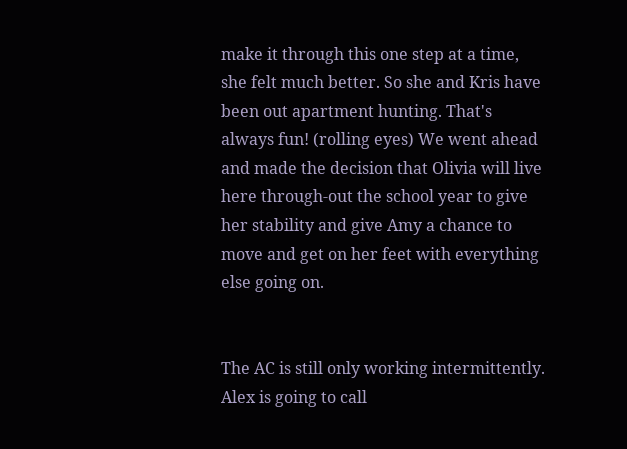make it through this one step at a time, she felt much better. So she and Kris have been out apartment hunting. That's always fun! (rolling eyes) We went ahead and made the decision that Olivia will live here through-out the school year to give her stability and give Amy a chance to move and get on her feet with everything else going on.


The AC is still only working intermittently. Alex is going to call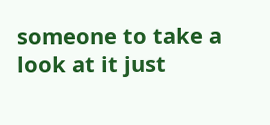someone to take a look at it just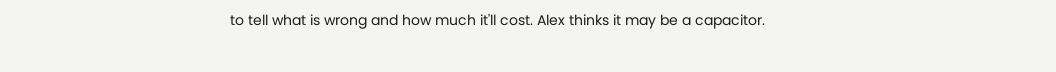to tell what is wrong and how much it'll cost. Alex thinks it may be a capacitor.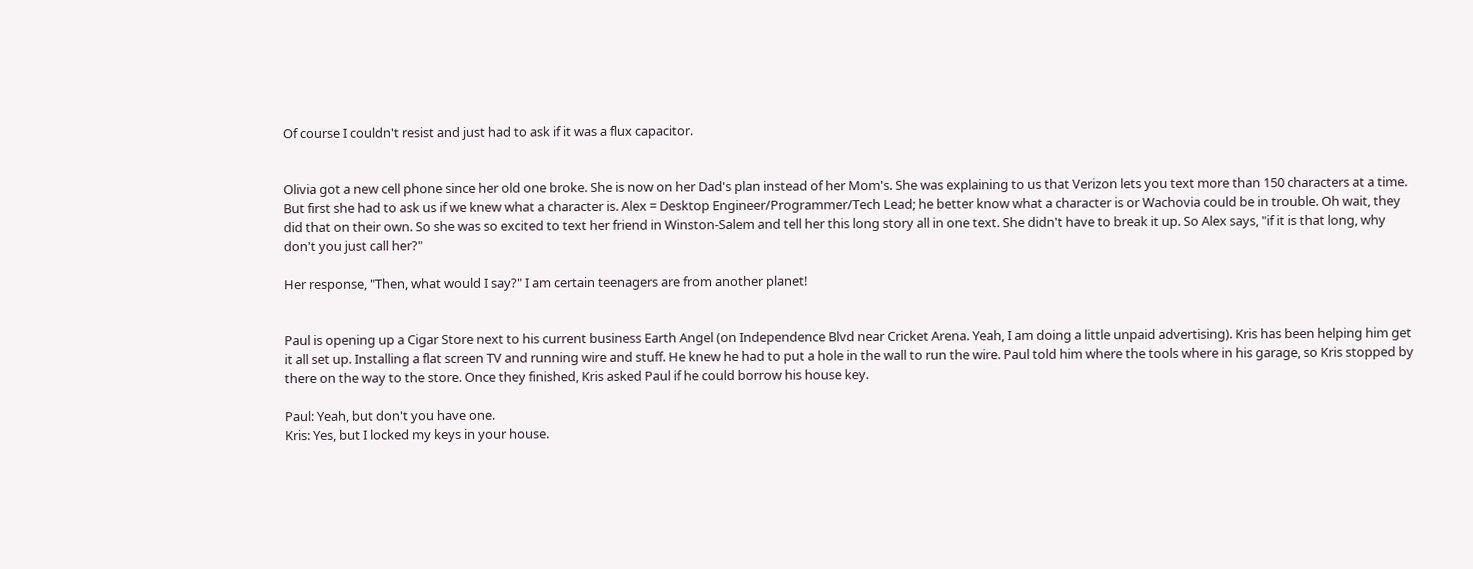Of course I couldn't resist and just had to ask if it was a flux capacitor.


Olivia got a new cell phone since her old one broke. She is now on her Dad's plan instead of her Mom's. She was explaining to us that Verizon lets you text more than 150 characters at a time. But first she had to ask us if we knew what a character is. Alex = Desktop Engineer/Programmer/Tech Lead; he better know what a character is or Wachovia could be in trouble. Oh wait, they did that on their own. So she was so excited to text her friend in Winston-Salem and tell her this long story all in one text. She didn't have to break it up. So Alex says, "if it is that long, why don't you just call her?"

Her response, "Then, what would I say?" I am certain teenagers are from another planet!


Paul is opening up a Cigar Store next to his current business Earth Angel (on Independence Blvd near Cricket Arena. Yeah, I am doing a little unpaid advertising). Kris has been helping him get it all set up. Installing a flat screen TV and running wire and stuff. He knew he had to put a hole in the wall to run the wire. Paul told him where the tools where in his garage, so Kris stopped by there on the way to the store. Once they finished, Kris asked Paul if he could borrow his house key.

Paul: Yeah, but don't you have one.
Kris: Yes, but I locked my keys in your house.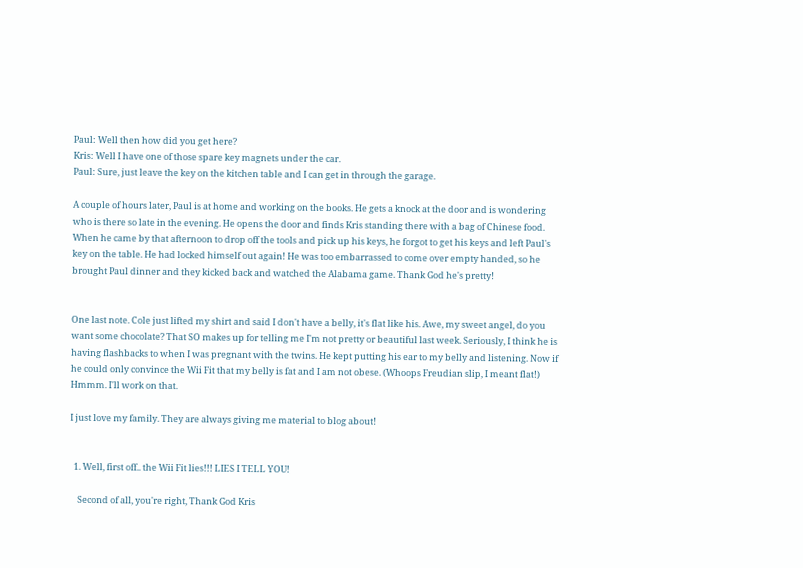Paul: Well then how did you get here?
Kris: Well I have one of those spare key magnets under the car.
Paul: Sure, just leave the key on the kitchen table and I can get in through the garage.

A couple of hours later, Paul is at home and working on the books. He gets a knock at the door and is wondering who is there so late in the evening. He opens the door and finds Kris standing there with a bag of Chinese food. When he came by that afternoon to drop off the tools and pick up his keys, he forgot to get his keys and left Paul's key on the table. He had locked himself out again! He was too embarrassed to come over empty handed, so he brought Paul dinner and they kicked back and watched the Alabama game. Thank God he's pretty!


One last note. Cole just lifted my shirt and said I don't have a belly, it's flat like his. Awe, my sweet angel, do you want some chocolate? That SO makes up for telling me I'm not pretty or beautiful last week. Seriously, I think he is having flashbacks to when I was pregnant with the twins. He kept putting his ear to my belly and listening. Now if he could only convince the Wii Fit that my belly is fat and I am not obese. (Whoops Freudian slip, I meant flat!) Hmmm. I'll work on that.

I just love my family. They are always giving me material to blog about!


  1. Well, first off.. the Wii Fit lies!!! LIES I TELL YOU!

    Second of all, you're right, Thank God Kris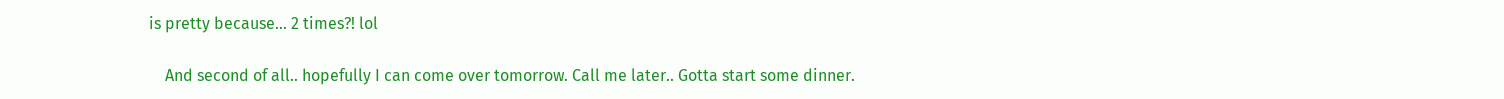is pretty because... 2 times?! lol

    And second of all.. hopefully I can come over tomorrow. Call me later.. Gotta start some dinner.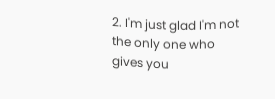2. I'm just glad I'm not the only one who gives you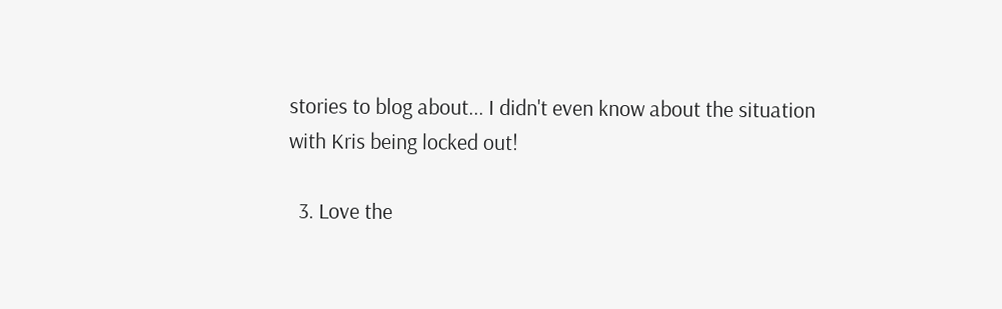stories to blog about... I didn't even know about the situation with Kris being locked out!

  3. Love the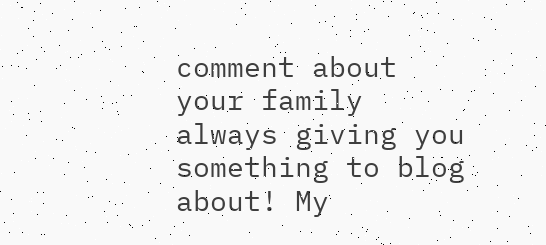comment about your family always giving you something to blog about! My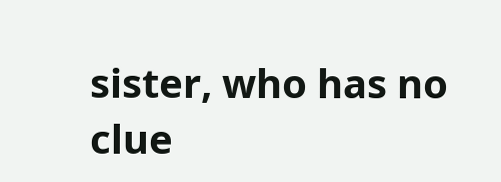sister, who has no clue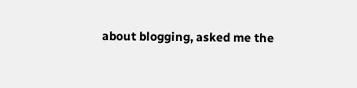about blogging, asked me the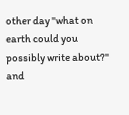other day "what on earth could you possibly write about?" and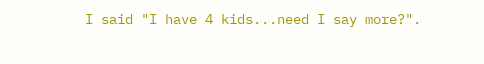I said "I have 4 kids...need I say more?".